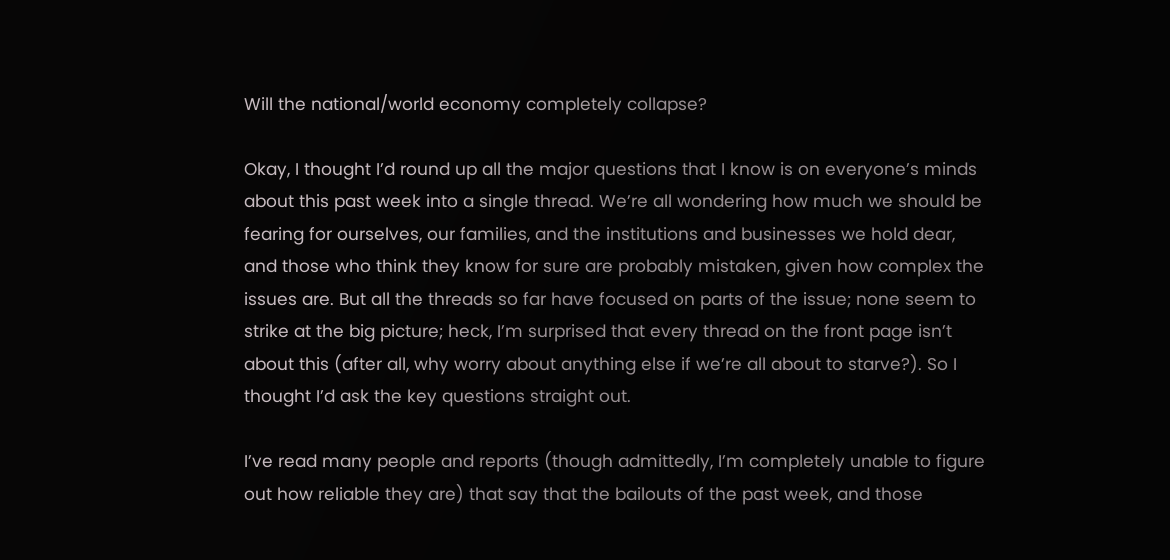Will the national/world economy completely collapse?

Okay, I thought I’d round up all the major questions that I know is on everyone’s minds about this past week into a single thread. We’re all wondering how much we should be fearing for ourselves, our families, and the institutions and businesses we hold dear, and those who think they know for sure are probably mistaken, given how complex the issues are. But all the threads so far have focused on parts of the issue; none seem to strike at the big picture; heck, I’m surprised that every thread on the front page isn’t about this (after all, why worry about anything else if we’re all about to starve?). So I thought I’d ask the key questions straight out.

I’ve read many people and reports (though admittedly, I’m completely unable to figure out how reliable they are) that say that the bailouts of the past week, and those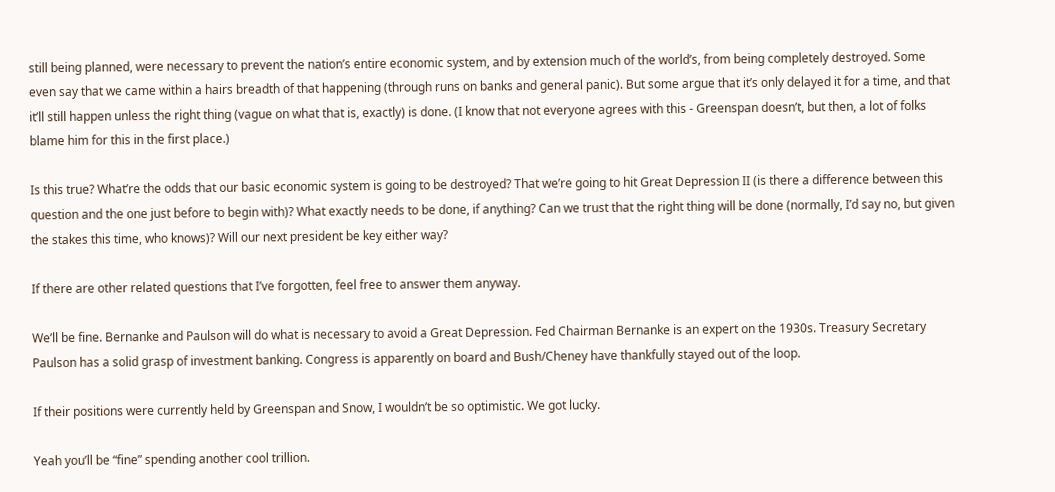still being planned, were necessary to prevent the nation’s entire economic system, and by extension much of the world’s, from being completely destroyed. Some even say that we came within a hairs breadth of that happening (through runs on banks and general panic). But some argue that it’s only delayed it for a time, and that it’ll still happen unless the right thing (vague on what that is, exactly) is done. (I know that not everyone agrees with this - Greenspan doesn’t, but then, a lot of folks blame him for this in the first place.)

Is this true? What’re the odds that our basic economic system is going to be destroyed? That we’re going to hit Great Depression II (is there a difference between this question and the one just before to begin with)? What exactly needs to be done, if anything? Can we trust that the right thing will be done (normally, I’d say no, but given the stakes this time, who knows)? Will our next president be key either way?

If there are other related questions that I’ve forgotten, feel free to answer them anyway.

We’ll be fine. Bernanke and Paulson will do what is necessary to avoid a Great Depression. Fed Chairman Bernanke is an expert on the 1930s. Treasury Secretary Paulson has a solid grasp of investment banking. Congress is apparently on board and Bush/Cheney have thankfully stayed out of the loop.

If their positions were currently held by Greenspan and Snow, I wouldn’t be so optimistic. We got lucky.

Yeah you’ll be “fine” spending another cool trillion.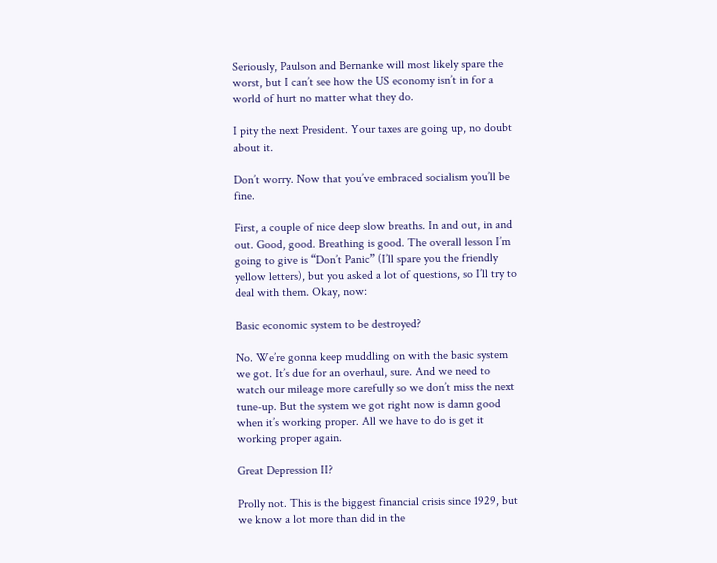Seriously, Paulson and Bernanke will most likely spare the worst, but I can’t see how the US economy isn’t in for a world of hurt no matter what they do.

I pity the next President. Your taxes are going up, no doubt about it.

Don’t worry. Now that you’ve embraced socialism you’ll be fine.

First, a couple of nice deep slow breaths. In and out, in and out. Good, good. Breathing is good. The overall lesson I’m going to give is “Don’t Panic” (I’ll spare you the friendly yellow letters), but you asked a lot of questions, so I’ll try to deal with them. Okay, now:

Basic economic system to be destroyed?

No. We’re gonna keep muddling on with the basic system we got. It’s due for an overhaul, sure. And we need to watch our mileage more carefully so we don’t miss the next tune-up. But the system we got right now is damn good when it’s working proper. All we have to do is get it working proper again.

Great Depression II?

Prolly not. This is the biggest financial crisis since 1929, but we know a lot more than did in the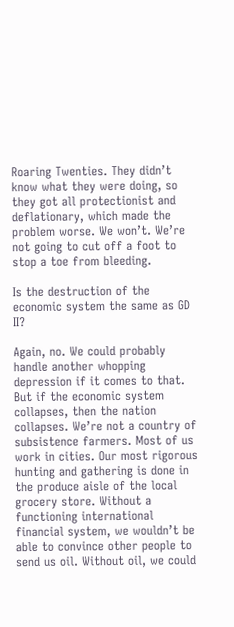Roaring Twenties. They didn’t know what they were doing, so they got all protectionist and deflationary, which made the problem worse. We won’t. We’re not going to cut off a foot to stop a toe from bleeding.

Is the destruction of the economic system the same as GD II?

Again, no. We could probably handle another whopping depression if it comes to that. But if the economic system collapses, then the nation collapses. We’re not a country of subsistence farmers. Most of us work in cities. Our most rigorous hunting and gathering is done in the produce aisle of the local grocery store. Without a functioning international financial system, we wouldn’t be able to convince other people to send us oil. Without oil, we could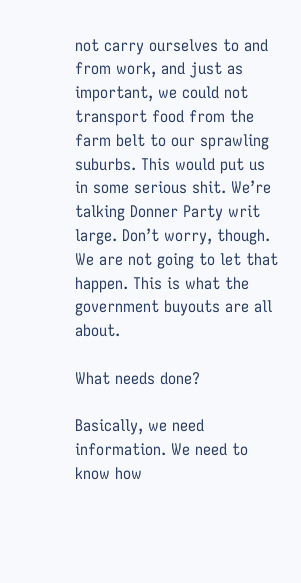not carry ourselves to and from work, and just as important, we could not transport food from the farm belt to our sprawling suburbs. This would put us in some serious shit. We’re talking Donner Party writ large. Don’t worry, though. We are not going to let that happen. This is what the government buyouts are all about.

What needs done?

Basically, we need information. We need to know how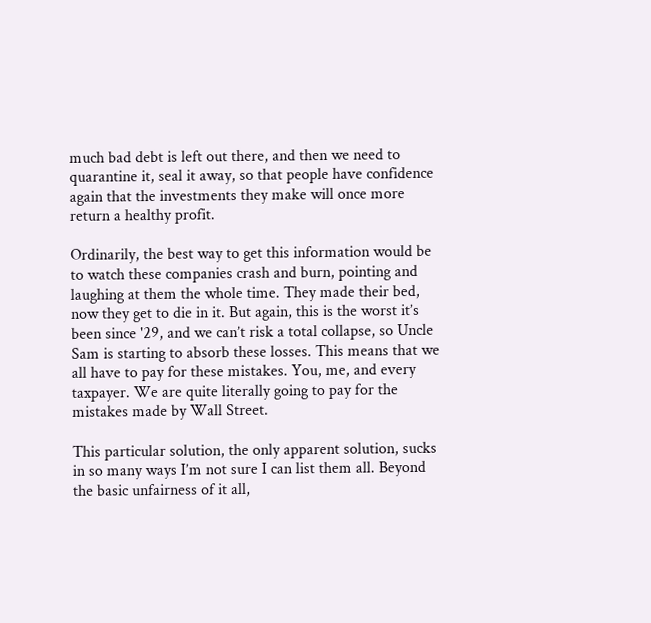much bad debt is left out there, and then we need to quarantine it, seal it away, so that people have confidence again that the investments they make will once more return a healthy profit.

Ordinarily, the best way to get this information would be to watch these companies crash and burn, pointing and laughing at them the whole time. They made their bed, now they get to die in it. But again, this is the worst it’s been since '29, and we can’t risk a total collapse, so Uncle Sam is starting to absorb these losses. This means that we all have to pay for these mistakes. You, me, and every taxpayer. We are quite literally going to pay for the mistakes made by Wall Street.

This particular solution, the only apparent solution, sucks in so many ways I’m not sure I can list them all. Beyond the basic unfairness of it all,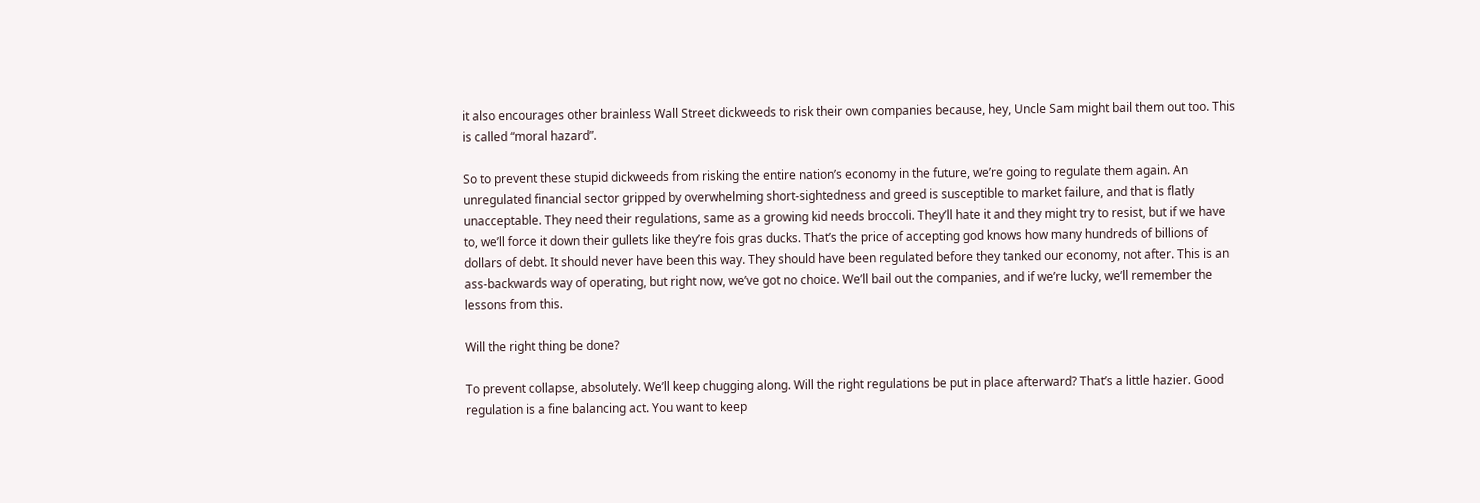it also encourages other brainless Wall Street dickweeds to risk their own companies because, hey, Uncle Sam might bail them out too. This is called “moral hazard”.

So to prevent these stupid dickweeds from risking the entire nation’s economy in the future, we’re going to regulate them again. An unregulated financial sector gripped by overwhelming short-sightedness and greed is susceptible to market failure, and that is flatly unacceptable. They need their regulations, same as a growing kid needs broccoli. They’ll hate it and they might try to resist, but if we have to, we’ll force it down their gullets like they’re fois gras ducks. That’s the price of accepting god knows how many hundreds of billions of dollars of debt. It should never have been this way. They should have been regulated before they tanked our economy, not after. This is an ass-backwards way of operating, but right now, we’ve got no choice. We’ll bail out the companies, and if we’re lucky, we’ll remember the lessons from this.

Will the right thing be done?

To prevent collapse, absolutely. We’ll keep chugging along. Will the right regulations be put in place afterward? That’s a little hazier. Good regulation is a fine balancing act. You want to keep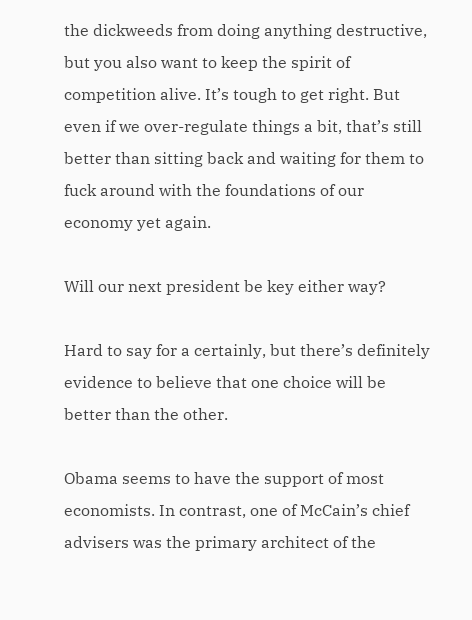the dickweeds from doing anything destructive, but you also want to keep the spirit of competition alive. It’s tough to get right. But even if we over-regulate things a bit, that’s still better than sitting back and waiting for them to fuck around with the foundations of our economy yet again.

Will our next president be key either way?

Hard to say for a certainly, but there’s definitely evidence to believe that one choice will be better than the other.

Obama seems to have the support of most economists. In contrast, one of McCain’s chief advisers was the primary architect of the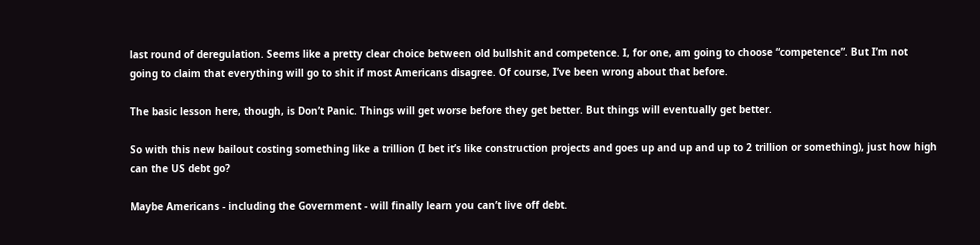last round of deregulation. Seems like a pretty clear choice between old bullshit and competence. I, for one, am going to choose “competence”. But I’m not going to claim that everything will go to shit if most Americans disagree. Of course, I’ve been wrong about that before.

The basic lesson here, though, is Don’t Panic. Things will get worse before they get better. But things will eventually get better.

So with this new bailout costing something like a trillion (I bet it’s like construction projects and goes up and up and up to 2 trillion or something), just how high can the US debt go?

Maybe Americans - including the Government - will finally learn you can’t live off debt.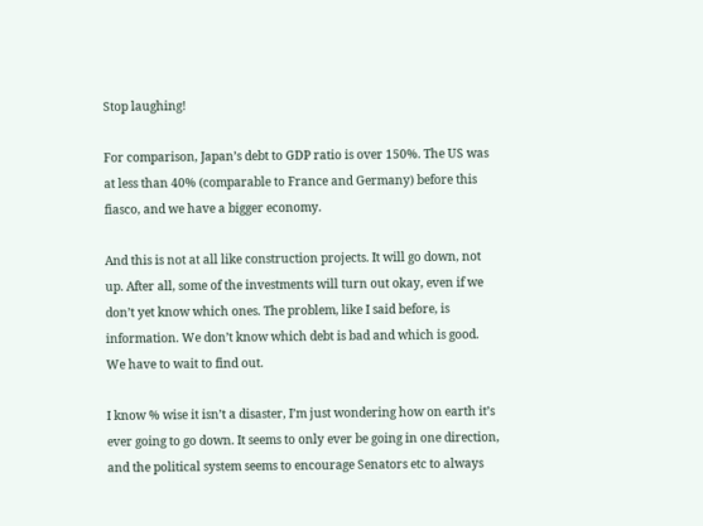Stop laughing!

For comparison, Japan’s debt to GDP ratio is over 150%. The US was at less than 40% (comparable to France and Germany) before this fiasco, and we have a bigger economy.

And this is not at all like construction projects. It will go down, not up. After all, some of the investments will turn out okay, even if we don’t yet know which ones. The problem, like I said before, is information. We don’t know which debt is bad and which is good. We have to wait to find out.

I know % wise it isn’t a disaster, I’m just wondering how on earth it’s ever going to go down. It seems to only ever be going in one direction, and the political system seems to encourage Senators etc to always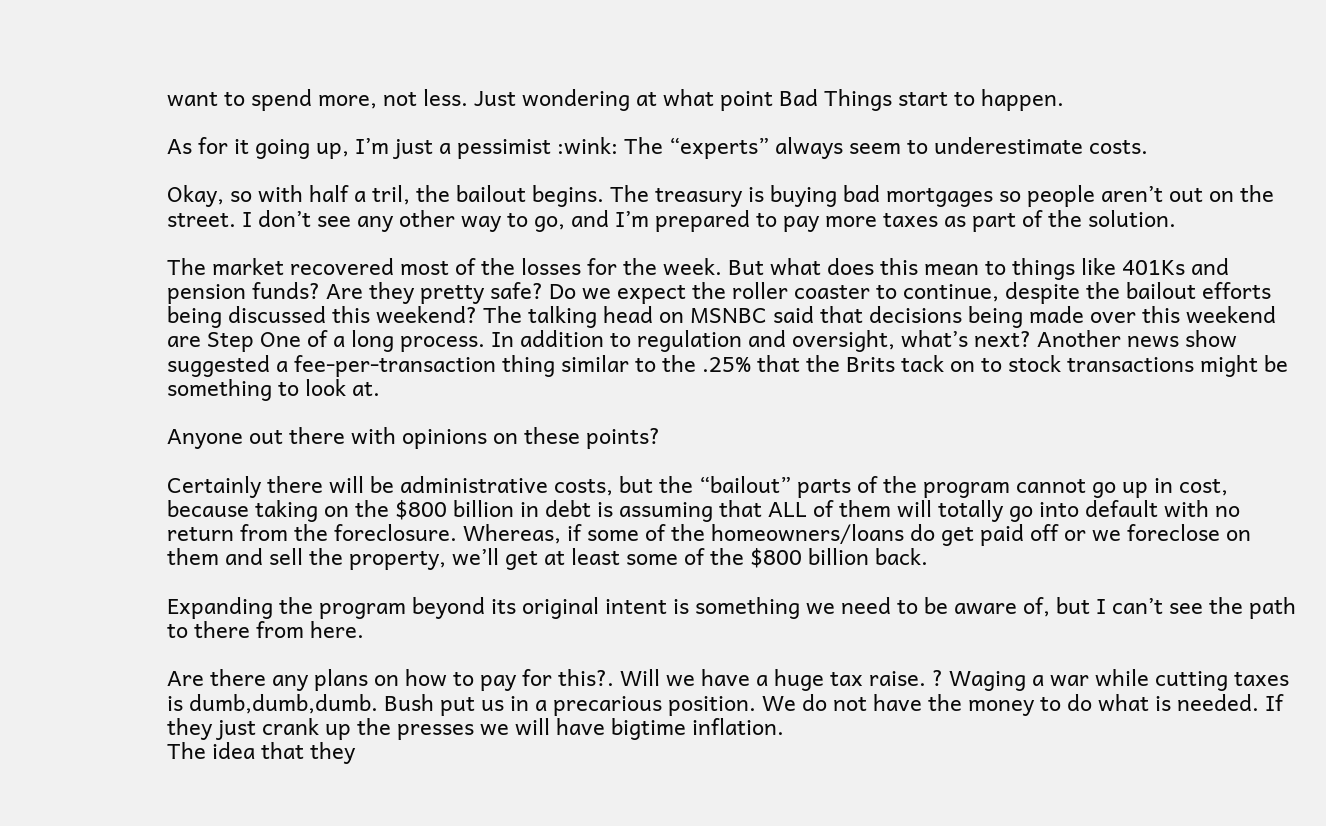want to spend more, not less. Just wondering at what point Bad Things start to happen.

As for it going up, I’m just a pessimist :wink: The “experts” always seem to underestimate costs.

Okay, so with half a tril, the bailout begins. The treasury is buying bad mortgages so people aren’t out on the street. I don’t see any other way to go, and I’m prepared to pay more taxes as part of the solution.

The market recovered most of the losses for the week. But what does this mean to things like 401Ks and pension funds? Are they pretty safe? Do we expect the roller coaster to continue, despite the bailout efforts being discussed this weekend? The talking head on MSNBC said that decisions being made over this weekend are Step One of a long process. In addition to regulation and oversight, what’s next? Another news show suggested a fee-per-transaction thing similar to the .25% that the Brits tack on to stock transactions might be something to look at.

Anyone out there with opinions on these points?

Certainly there will be administrative costs, but the “bailout” parts of the program cannot go up in cost, because taking on the $800 billion in debt is assuming that ALL of them will totally go into default with no return from the foreclosure. Whereas, if some of the homeowners/loans do get paid off or we foreclose on them and sell the property, we’ll get at least some of the $800 billion back.

Expanding the program beyond its original intent is something we need to be aware of, but I can’t see the path to there from here.

Are there any plans on how to pay for this?. Will we have a huge tax raise. ? Waging a war while cutting taxes is dumb,dumb,dumb. Bush put us in a precarious position. We do not have the money to do what is needed. If they just crank up the presses we will have bigtime inflation.
The idea that they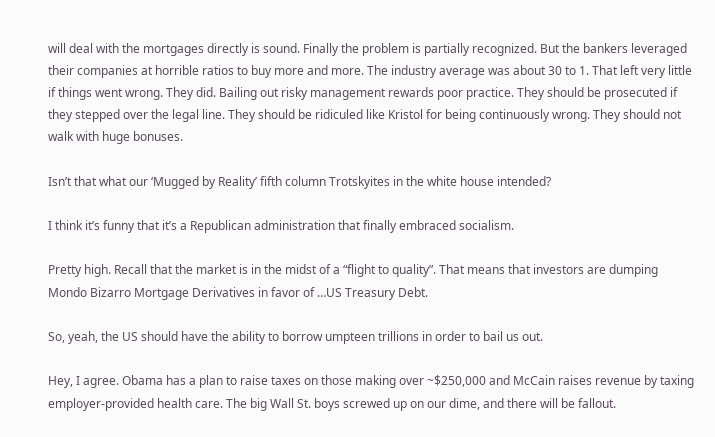will deal with the mortgages directly is sound. Finally the problem is partially recognized. But the bankers leveraged their companies at horrible ratios to buy more and more. The industry average was about 30 to 1. That left very little if things went wrong. They did. Bailing out risky management rewards poor practice. They should be prosecuted if they stepped over the legal line. They should be ridiculed like Kristol for being continuously wrong. They should not walk with huge bonuses.

Isn’t that what our ‘Mugged by Reality’ fifth column Trotskyites in the white house intended?

I think it’s funny that it’s a Republican administration that finally embraced socialism.

Pretty high. Recall that the market is in the midst of a “flight to quality”. That means that investors are dumping Mondo Bizarro Mortgage Derivatives in favor of …US Treasury Debt.

So, yeah, the US should have the ability to borrow umpteen trillions in order to bail us out.

Hey, I agree. Obama has a plan to raise taxes on those making over ~$250,000 and McCain raises revenue by taxing employer-provided health care. The big Wall St. boys screwed up on our dime, and there will be fallout.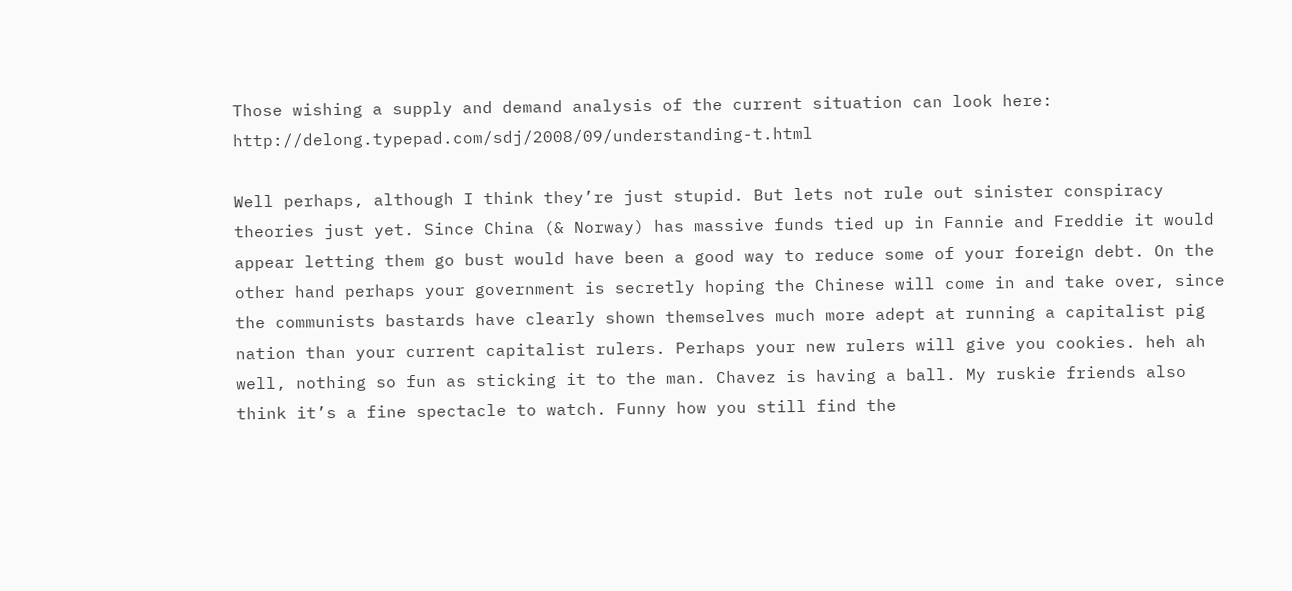Those wishing a supply and demand analysis of the current situation can look here: http://delong.typepad.com/sdj/2008/09/understanding-t.html

Well perhaps, although I think they’re just stupid. But lets not rule out sinister conspiracy theories just yet. Since China (& Norway) has massive funds tied up in Fannie and Freddie it would appear letting them go bust would have been a good way to reduce some of your foreign debt. On the other hand perhaps your government is secretly hoping the Chinese will come in and take over, since the communists bastards have clearly shown themselves much more adept at running a capitalist pig nation than your current capitalist rulers. Perhaps your new rulers will give you cookies. heh ah well, nothing so fun as sticking it to the man. Chavez is having a ball. My ruskie friends also think it’s a fine spectacle to watch. Funny how you still find the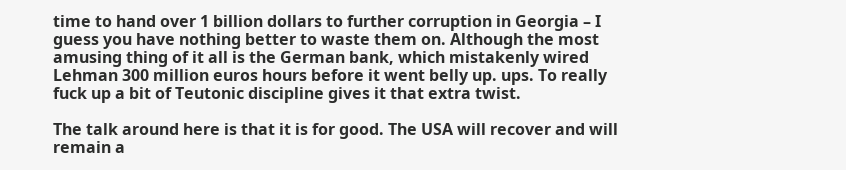time to hand over 1 billion dollars to further corruption in Georgia – I guess you have nothing better to waste them on. Although the most amusing thing of it all is the German bank, which mistakenly wired Lehman 300 million euros hours before it went belly up. ups. To really fuck up a bit of Teutonic discipline gives it that extra twist.

The talk around here is that it is for good. The USA will recover and will remain a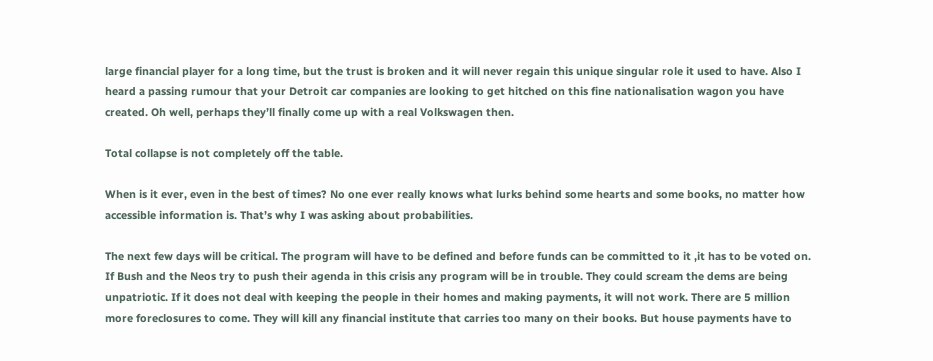large financial player for a long time, but the trust is broken and it will never regain this unique singular role it used to have. Also I heard a passing rumour that your Detroit car companies are looking to get hitched on this fine nationalisation wagon you have created. Oh well, perhaps they’ll finally come up with a real Volkswagen then.

Total collapse is not completely off the table.

When is it ever, even in the best of times? No one ever really knows what lurks behind some hearts and some books, no matter how accessible information is. That’s why I was asking about probabilities.

The next few days will be critical. The program will have to be defined and before funds can be committed to it ,it has to be voted on. If Bush and the Neos try to push their agenda in this crisis any program will be in trouble. They could scream the dems are being unpatriotic. If it does not deal with keeping the people in their homes and making payments, it will not work. There are 5 million more foreclosures to come. They will kill any financial institute that carries too many on their books. But house payments have to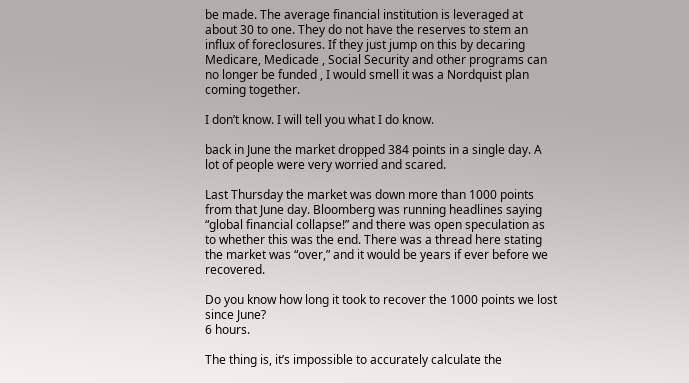be made. The average financial institution is leveraged at about 30 to one. They do not have the reserves to stem an influx of foreclosures. If they just jump on this by decaring Medicare, Medicade , Social Security and other programs can no longer be funded , I would smell it was a Nordquist plan coming together.

I don’t know. I will tell you what I do know.

back in June the market dropped 384 points in a single day. A lot of people were very worried and scared.

Last Thursday the market was down more than 1000 points from that June day. Bloomberg was running headlines saying “global financial collapse!” and there was open speculation as to whether this was the end. There was a thread here stating the market was “over,” and it would be years if ever before we recovered.

Do you know how long it took to recover the 1000 points we lost since June?
6 hours.

The thing is, it’s impossible to accurately calculate the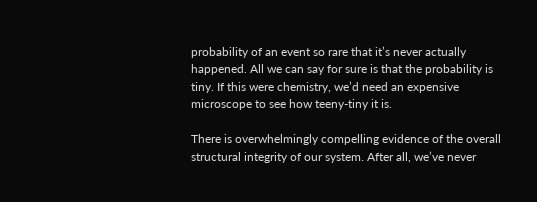probability of an event so rare that it’s never actually happened. All we can say for sure is that the probability is tiny. If this were chemistry, we’d need an expensive microscope to see how teeny-tiny it is.

There is overwhelmingly compelling evidence of the overall structural integrity of our system. After all, we’ve never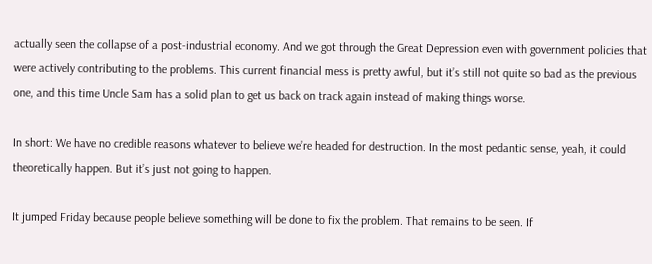actually seen the collapse of a post-industrial economy. And we got through the Great Depression even with government policies that were actively contributing to the problems. This current financial mess is pretty awful, but it’s still not quite so bad as the previous one, and this time Uncle Sam has a solid plan to get us back on track again instead of making things worse.

In short: We have no credible reasons whatever to believe we’re headed for destruction. In the most pedantic sense, yeah, it could theoretically happen. But it’s just not going to happen.

It jumped Friday because people believe something will be done to fix the problem. That remains to be seen. If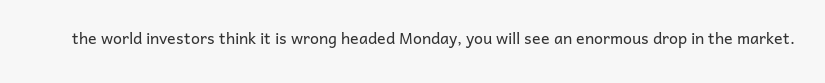the world investors think it is wrong headed Monday, you will see an enormous drop in the market.